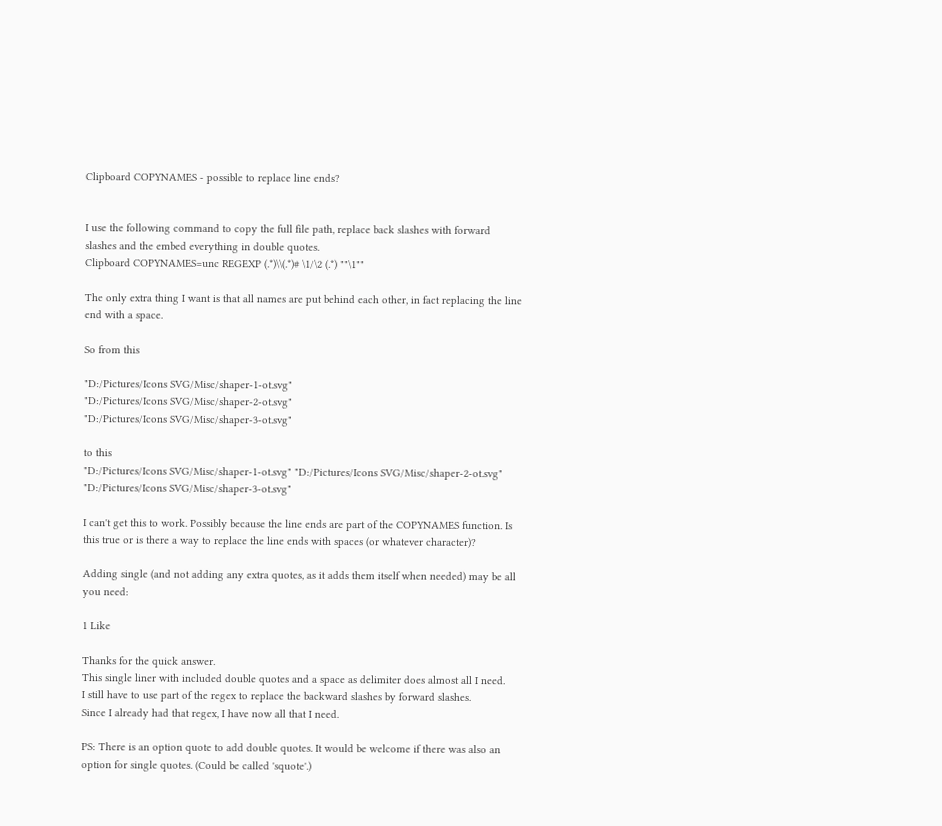Clipboard COPYNAMES - possible to replace line ends?


I use the following command to copy the full file path, replace back slashes with forward slashes and the embed everything in double quotes.
Clipboard COPYNAMES=unc REGEXP (.*)\\(.*)# \1/\2 (.*) ""\1""

The only extra thing I want is that all names are put behind each other, in fact replacing the line end with a space.

So from this

"D:/Pictures/Icons SVG/Misc/shaper-1-ot.svg"
"D:/Pictures/Icons SVG/Misc/shaper-2-ot.svg"
"D:/Pictures/Icons SVG/Misc/shaper-3-ot.svg"

to this
"D:/Pictures/Icons SVG/Misc/shaper-1-ot.svg" "D:/Pictures/Icons SVG/Misc/shaper-2-ot.svg" "D:/Pictures/Icons SVG/Misc/shaper-3-ot.svg"

I can't get this to work. Possibly because the line ends are part of the COPYNAMES function. Is this true or is there a way to replace the line ends with spaces (or whatever character)?

Adding single (and not adding any extra quotes, as it adds them itself when needed) may be all you need:

1 Like

Thanks for the quick answer.
This single liner with included double quotes and a space as delimiter does almost all I need.
I still have to use part of the regex to replace the backward slashes by forward slashes.
Since I already had that regex, I have now all that I need.

PS: There is an option quote to add double quotes. It would be welcome if there was also an option for single quotes. (Could be called 'squote'.)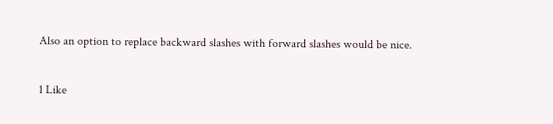Also an option to replace backward slashes with forward slashes would be nice.

1 Like